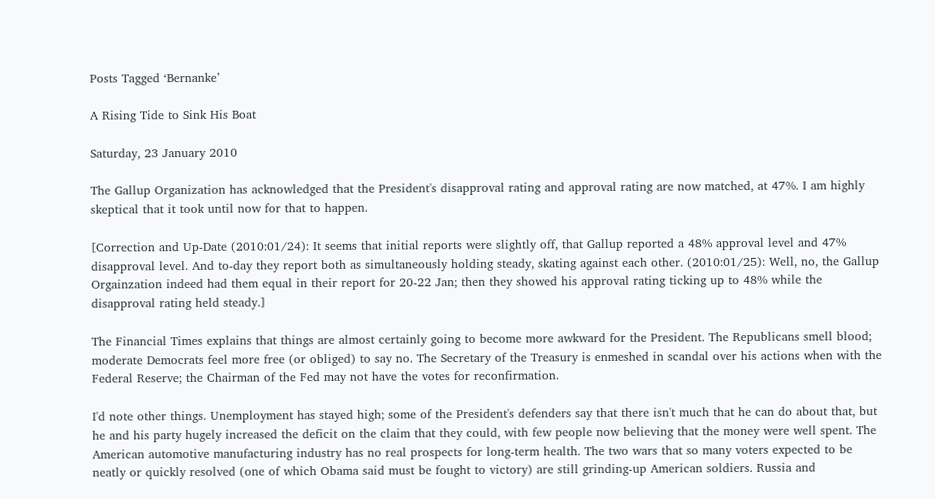Posts Tagged ‘Bernanke’

A Rising Tide to Sink His Boat

Saturday, 23 January 2010

The Gallup Organization has acknowledged that the President's disapproval rating and approval rating are now matched, at 47%. I am highly skeptical that it took until now for that to happen.

[Correction and Up-Date (2010:01/24): It seems that initial reports were slightly off, that Gallup reported a 48% approval level and 47% disapproval level. And to-day they report both as simultaneously holding steady, skating against each other. (2010:01/25): Well, no, the Gallup Orgainzation indeed had them equal in their report for 20-22 Jan; then they showed his approval rating ticking up to 48% while the disapproval rating held steady.]

The Financial Times explains that things are almost certainly going to become more awkward for the President. The Republicans smell blood; moderate Democrats feel more free (or obliged) to say no. The Secretary of the Treasury is enmeshed in scandal over his actions when with the Federal Reserve; the Chairman of the Fed may not have the votes for reconfirmation.

I'd note other things. Unemployment has stayed high; some of the President's defenders say that there isn't much that he can do about that, but he and his party hugely increased the deficit on the claim that they could, with few people now believing that the money were well spent. The American automotive manufacturing industry has no real prospects for long-term health. The two wars that so many voters expected to be neatly or quickly resolved (one of which Obama said must be fought to victory) are still grinding-up American soldiers. Russia and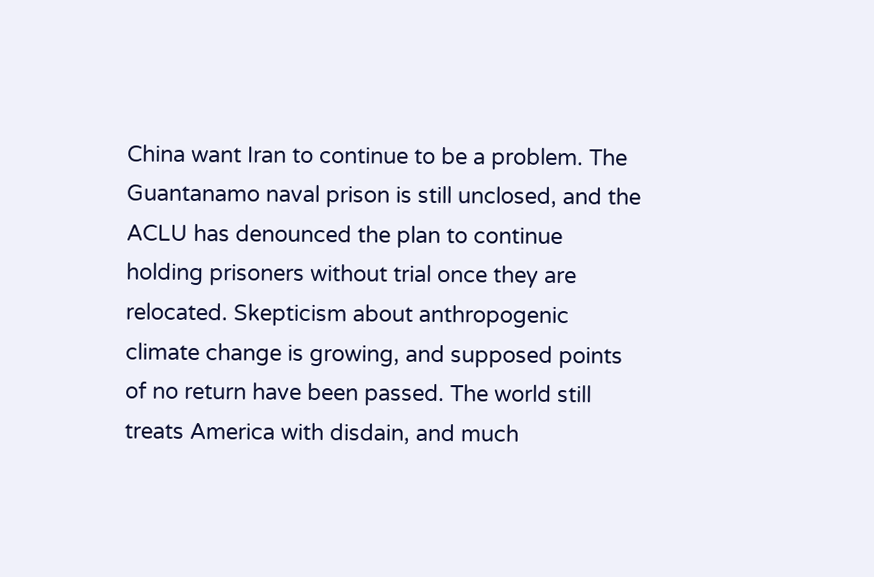China want Iran to continue to be a problem. The Guantanamo naval prison is still unclosed, and the ACLU has denounced the plan to continue holding prisoners without trial once they are relocated. Skepticism about anthropogenic climate change is growing, and supposed points of no return have been passed. The world still treats America with disdain, and much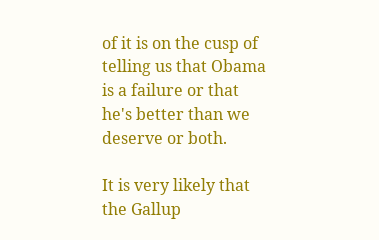of it is on the cusp of telling us that Obama is a failure or that he's better than we deserve or both.

It is very likely that the Gallup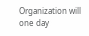Organization will one day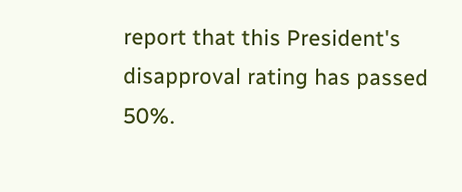report that this President's disapproval rating has passed 50%.